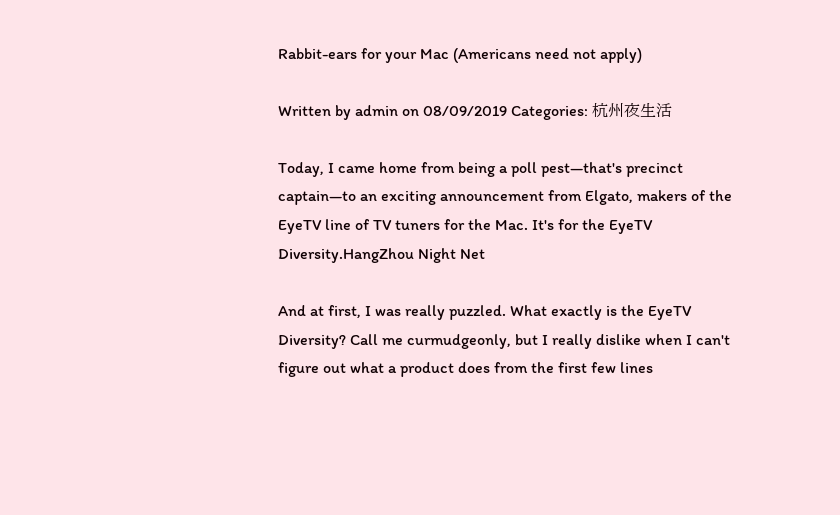Rabbit-ears for your Mac (Americans need not apply)

Written by admin on 08/09/2019 Categories: 杭州夜生活

Today, I came home from being a poll pest—that's precinct captain—to an exciting announcement from Elgato, makers of the EyeTV line of TV tuners for the Mac. It's for the EyeTV Diversity.HangZhou Night Net

And at first, I was really puzzled. What exactly is the EyeTV Diversity? Call me curmudgeonly, but I really dislike when I can't figure out what a product does from the first few lines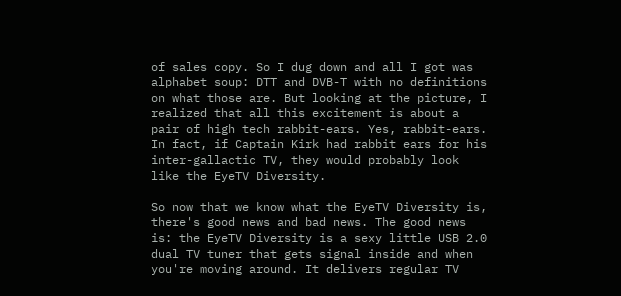of sales copy. So I dug down and all I got was alphabet soup: DTT and DVB-T with no definitions on what those are. But looking at the picture, I realized that all this excitement is about a pair of high tech rabbit-ears. Yes, rabbit-ears. In fact, if Captain Kirk had rabbit ears for his inter-gallactic TV, they would probably look like the EyeTV Diversity.

So now that we know what the EyeTV Diversity is, there's good news and bad news. The good news is: the EyeTV Diversity is a sexy little USB 2.0 dual TV tuner that gets signal inside and when you're moving around. It delivers regular TV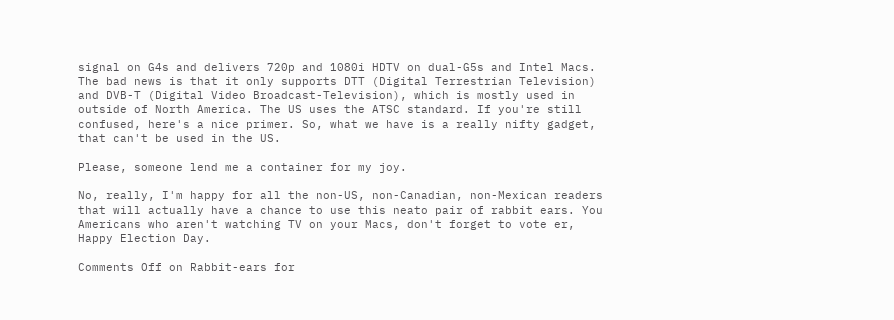signal on G4s and delivers 720p and 1080i HDTV on dual-G5s and Intel Macs. The bad news is that it only supports DTT (Digital Terrestrian Television) and DVB-T (Digital Video Broadcast-Television), which is mostly used in outside of North America. The US uses the ATSC standard. If you're still confused, here's a nice primer. So, what we have is a really nifty gadget, that can't be used in the US.

Please, someone lend me a container for my joy.

No, really, I'm happy for all the non-US, non-Canadian, non-Mexican readers that will actually have a chance to use this neato pair of rabbit ears. You Americans who aren't watching TV on your Macs, don't forget to vote er, Happy Election Day.

Comments Off on Rabbit-ears for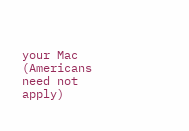your Mac (Americans need not apply)